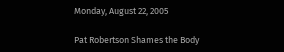Monday, August 22, 2005

Pat Robertson Shames the Body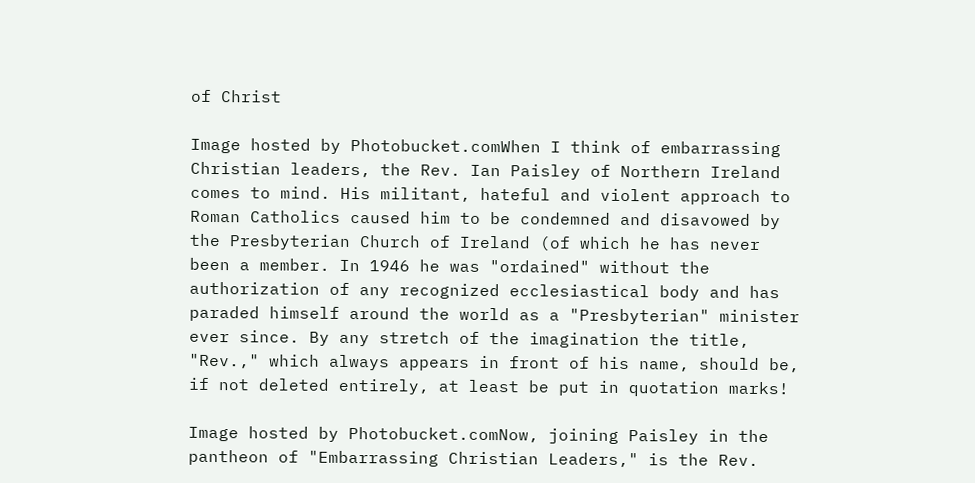of Christ

Image hosted by Photobucket.comWhen I think of embarrassing Christian leaders, the Rev. Ian Paisley of Northern Ireland comes to mind. His militant, hateful and violent approach to Roman Catholics caused him to be condemned and disavowed by the Presbyterian Church of Ireland (of which he has never been a member. In 1946 he was "ordained" without the authorization of any recognized ecclesiastical body and has paraded himself around the world as a "Presbyterian" minister ever since. By any stretch of the imagination the title, "Rev.," which always appears in front of his name, should be, if not deleted entirely, at least be put in quotation marks!

Image hosted by Photobucket.comNow, joining Paisley in the pantheon of "Embarrassing Christian Leaders," is the Rev.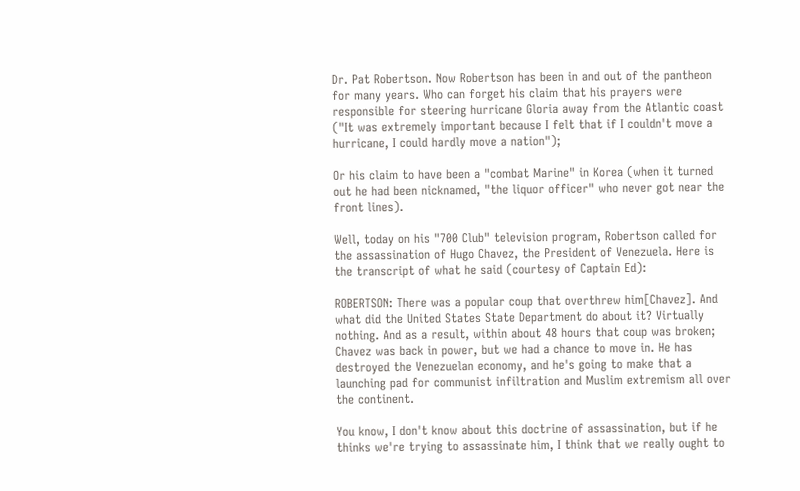Dr. Pat Robertson. Now Robertson has been in and out of the pantheon for many years. Who can forget his claim that his prayers were responsible for steering hurricane Gloria away from the Atlantic coast ("It was extremely important because I felt that if I couldn't move a hurricane, I could hardly move a nation");

Or his claim to have been a "combat Marine" in Korea (when it turned out he had been nicknamed, "the liquor officer" who never got near the front lines).

Well, today on his "700 Club" television program, Robertson called for the assassination of Hugo Chavez, the President of Venezuela. Here is the transcript of what he said (courtesy of Captain Ed):

ROBERTSON: There was a popular coup that overthrew him[Chavez]. And what did the United States State Department do about it? Virtually nothing. And as a result, within about 48 hours that coup was broken; Chavez was back in power, but we had a chance to move in. He has destroyed the Venezuelan economy, and he's going to make that a launching pad for communist infiltration and Muslim extremism all over the continent.

You know, I don't know about this doctrine of assassination, but if he thinks we're trying to assassinate him, I think that we really ought to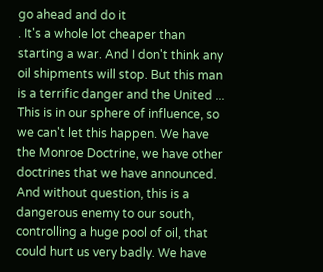go ahead and do it
. It's a whole lot cheaper than starting a war. And I don't think any oil shipments will stop. But this man is a terrific danger and the United ... This is in our sphere of influence, so we can't let this happen. We have the Monroe Doctrine, we have other doctrines that we have announced. And without question, this is a dangerous enemy to our south, controlling a huge pool of oil, that could hurt us very badly. We have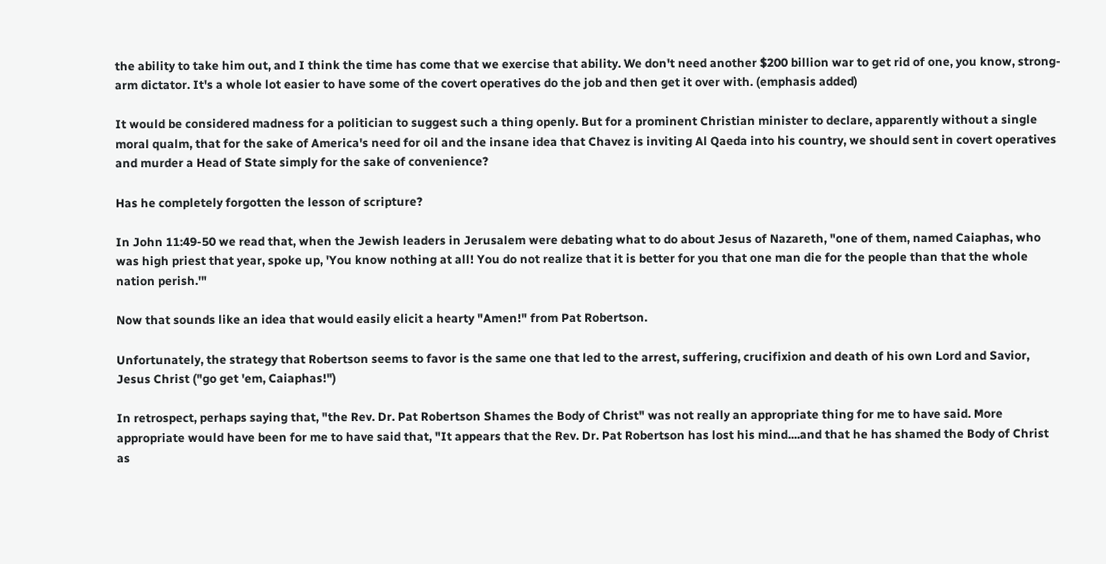the ability to take him out, and I think the time has come that we exercise that ability. We don't need another $200 billion war to get rid of one, you know, strong-arm dictator. It's a whole lot easier to have some of the covert operatives do the job and then get it over with. (emphasis added)

It would be considered madness for a politician to suggest such a thing openly. But for a prominent Christian minister to declare, apparently without a single moral qualm, that for the sake of America's need for oil and the insane idea that Chavez is inviting Al Qaeda into his country, we should sent in covert operatives and murder a Head of State simply for the sake of convenience?

Has he completely forgotten the lesson of scripture?

In John 11:49-50 we read that, when the Jewish leaders in Jerusalem were debating what to do about Jesus of Nazareth, "one of them, named Caiaphas, who was high priest that year, spoke up, 'You know nothing at all! You do not realize that it is better for you that one man die for the people than that the whole nation perish.'"

Now that sounds like an idea that would easily elicit a hearty "Amen!" from Pat Robertson.

Unfortunately, the strategy that Robertson seems to favor is the same one that led to the arrest, suffering, crucifixion and death of his own Lord and Savior, Jesus Christ ("go get 'em, Caiaphas!")

In retrospect, perhaps saying that, "the Rev. Dr. Pat Robertson Shames the Body of Christ" was not really an appropriate thing for me to have said. More appropriate would have been for me to have said that, "It appears that the Rev. Dr. Pat Robertson has lost his mind....and that he has shamed the Body of Christ as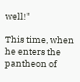well!"

This time, when he enters the pantheon of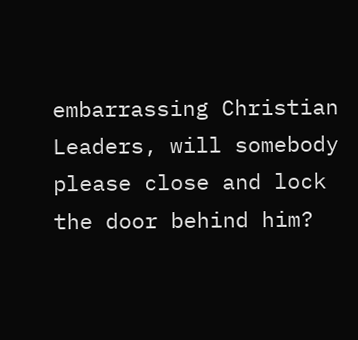embarrassing Christian Leaders, will somebody please close and lock the door behind him?